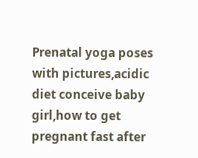Prenatal yoga poses with pictures,acidic diet conceive baby girl,how to get pregnant fast after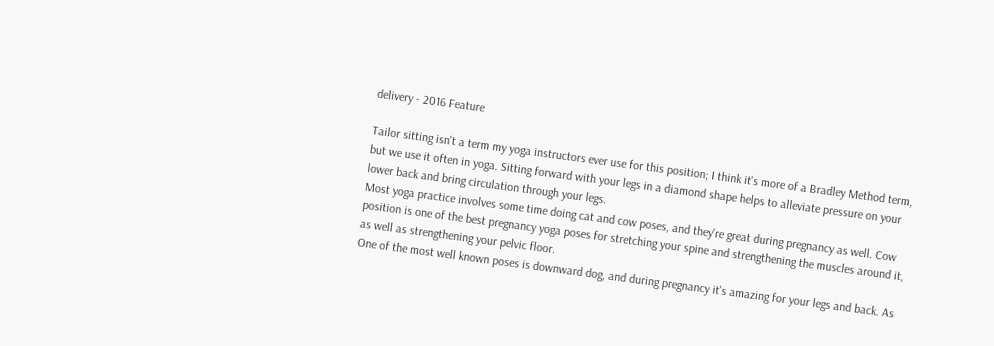delivery - 2016 Feature

Tailor sitting isn't a term my yoga instructors ever use for this position; I think it's more of a Bradley Method term, but we use it often in yoga. Sitting forward with your legs in a diamond shape helps to alleviate pressure on your lower back and bring circulation through your legs.
Most yoga practice involves some time doing cat and cow poses, and they're great during pregnancy as well. Cow position is one of the best pregnancy yoga poses for stretching your spine and strengthening the muscles around it, as well as strengthening your pelvic floor.
One of the most well known poses is downward dog, and during pregnancy it's amazing for your legs and back. As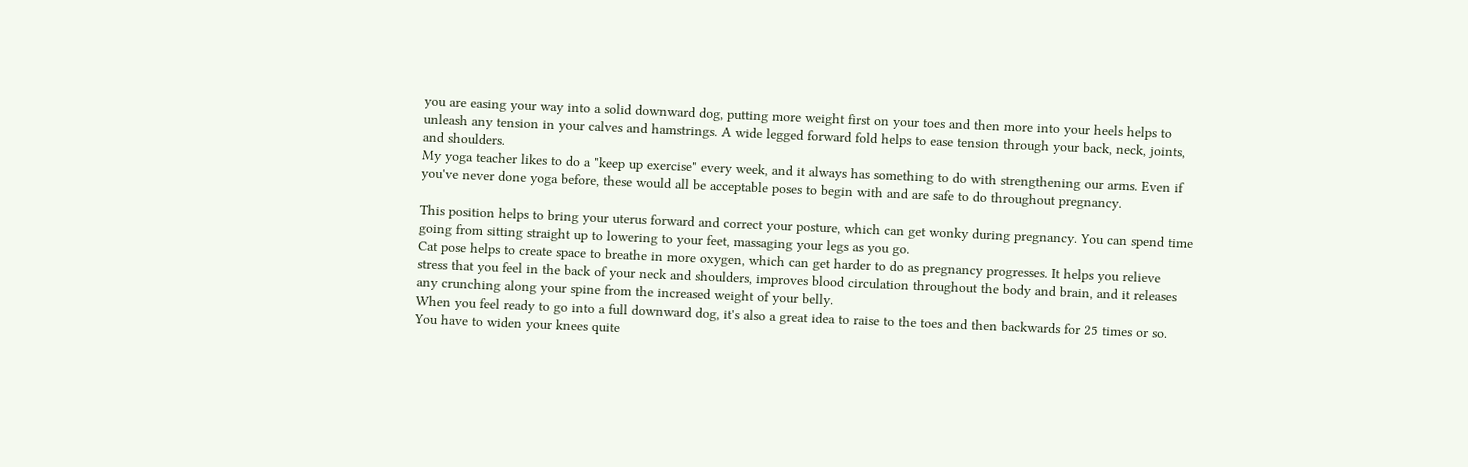you are easing your way into a solid downward dog, putting more weight first on your toes and then more into your heels helps to unleash any tension in your calves and hamstrings. A wide legged forward fold helps to ease tension through your back, neck, joints, and shoulders.
My yoga teacher likes to do a "keep up exercise" every week, and it always has something to do with strengthening our arms. Even if you've never done yoga before, these would all be acceptable poses to begin with and are safe to do throughout pregnancy.

This position helps to bring your uterus forward and correct your posture, which can get wonky during pregnancy. You can spend time going from sitting straight up to lowering to your feet, massaging your legs as you go.
Cat pose helps to create space to breathe in more oxygen, which can get harder to do as pregnancy progresses. It helps you relieve stress that you feel in the back of your neck and shoulders, improves blood circulation throughout the body and brain, and it releases any crunching along your spine from the increased weight of your belly.
When you feel ready to go into a full downward dog, it's also a great idea to raise to the toes and then backwards for 25 times or so. You have to widen your knees quite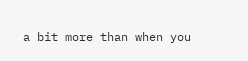a bit more than when you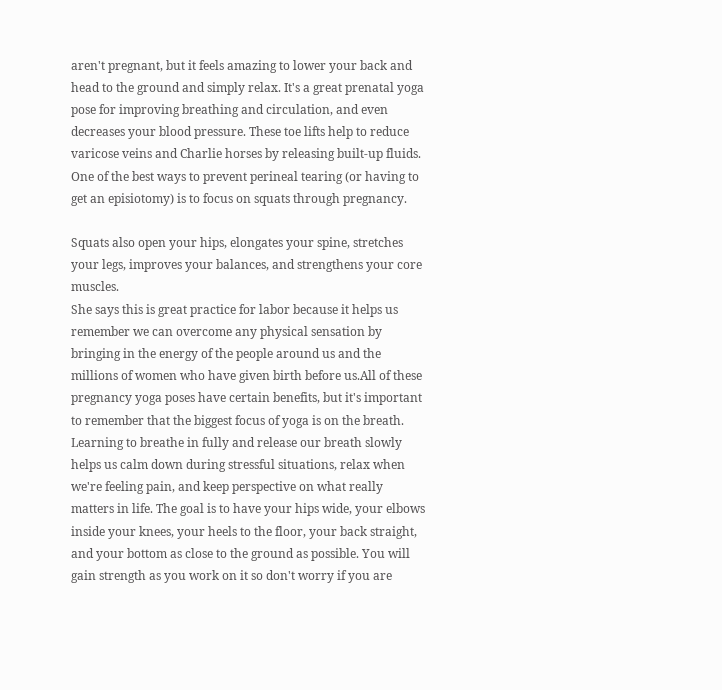aren't pregnant, but it feels amazing to lower your back and head to the ground and simply relax. It's a great prenatal yoga pose for improving breathing and circulation, and even decreases your blood pressure. These toe lifts help to reduce varicose veins and Charlie horses by releasing built-up fluids.
One of the best ways to prevent perineal tearing (or having to get an episiotomy) is to focus on squats through pregnancy.

Squats also open your hips, elongates your spine, stretches your legs, improves your balances, and strengthens your core muscles.
She says this is great practice for labor because it helps us remember we can overcome any physical sensation by bringing in the energy of the people around us and the millions of women who have given birth before us.All of these pregnancy yoga poses have certain benefits, but it's important to remember that the biggest focus of yoga is on the breath. Learning to breathe in fully and release our breath slowly helps us calm down during stressful situations, relax when we're feeling pain, and keep perspective on what really matters in life. The goal is to have your hips wide, your elbows inside your knees, your heels to the floor, your back straight, and your bottom as close to the ground as possible. You will gain strength as you work on it so don't worry if you are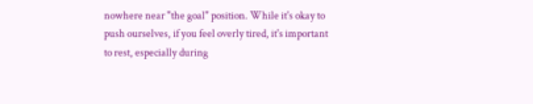nowhere near "the goal" position. While it's okay to push ourselves, if you feel overly tired, it's important to rest, especially during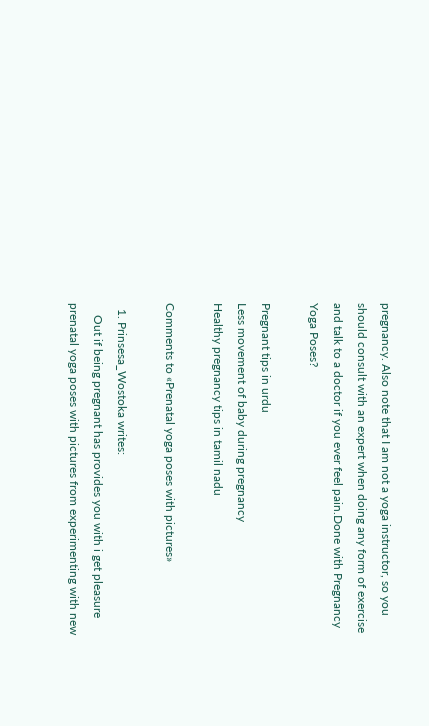pregnancy. Also note that I am not a yoga instructor, so you should consult with an expert when doing any form of exercise and talk to a doctor if you ever feel pain.Done with Pregnancy Yoga Poses?

Pregnant tips in urdu
Less movement of baby during pregnancy
Healthy pregnancy tips in tamil nadu

Comments to «Prenatal yoga poses with pictures»

  1. Prinsesa_Wostoka writes:
    Out if being pregnant has provides you with i get pleasure prenatal yoga poses with pictures from experimenting with new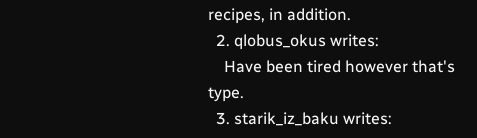recipes, in addition.
  2. qlobus_okus writes:
    Have been tired however that's type.
  3. starik_iz_baku writes: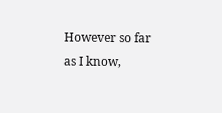However so far as I know,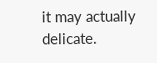it may actually delicate.